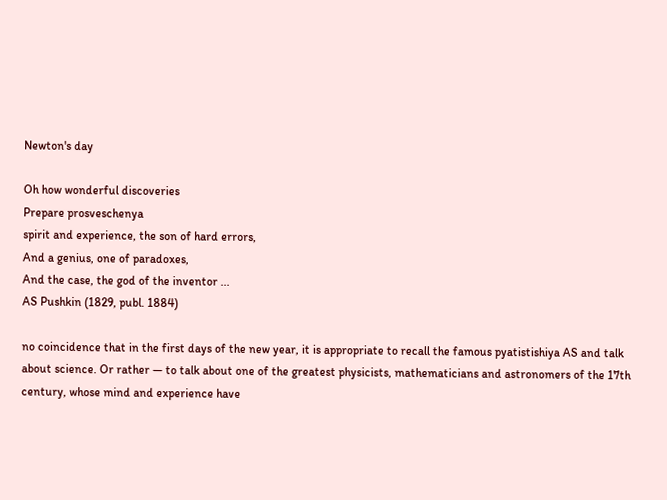Newton's day

Oh how wonderful discoveries
Prepare prosveschenya
spirit and experience, the son of hard errors,
And a genius, one of paradoxes,
And the case, the god of the inventor ...
AS Pushkin (1829, publ. 1884)

no coincidence that in the first days of the new year, it is appropriate to recall the famous pyatistishiya AS and talk about science. Or rather — to talk about one of the greatest physicists, mathematicians and astronomers of the 17th century, whose mind and experience have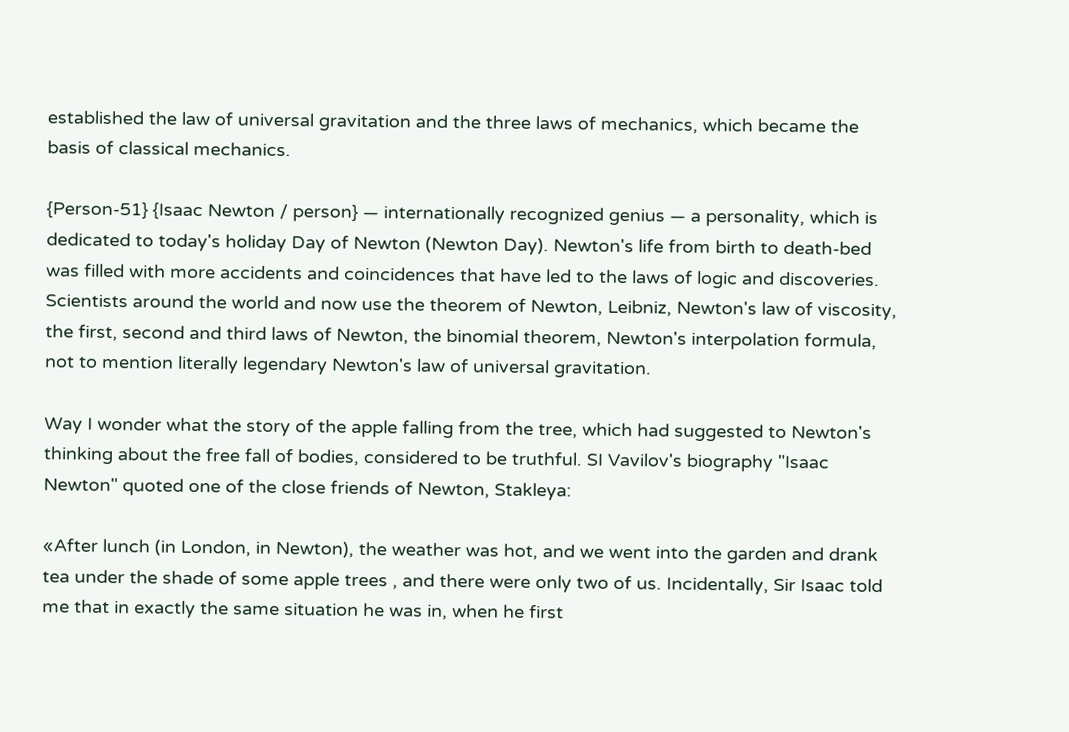established the law of universal gravitation and the three laws of mechanics, which became the basis of classical mechanics.

{Person-51} {Isaac Newton / person} — internationally recognized genius — a personality, which is dedicated to today's holiday Day of Newton (Newton Day). Newton's life from birth to death-bed was filled with more accidents and coincidences that have led to the laws of logic and discoveries. Scientists around the world and now use the theorem of Newton, Leibniz, Newton's law of viscosity, the first, second and third laws of Newton, the binomial theorem, Newton's interpolation formula, not to mention literally legendary Newton's law of universal gravitation.

Way I wonder what the story of the apple falling from the tree, which had suggested to Newton's thinking about the free fall of bodies, considered to be truthful. SI Vavilov's biography "Isaac Newton" quoted one of the close friends of Newton, Stakleya:

«After lunch (in London, in Newton), the weather was hot, and we went into the garden and drank tea under the shade of some apple trees , and there were only two of us. Incidentally, Sir Isaac told me that in exactly the same situation he was in, when he first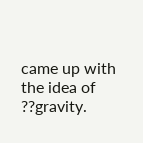came up with the idea of ??gravity.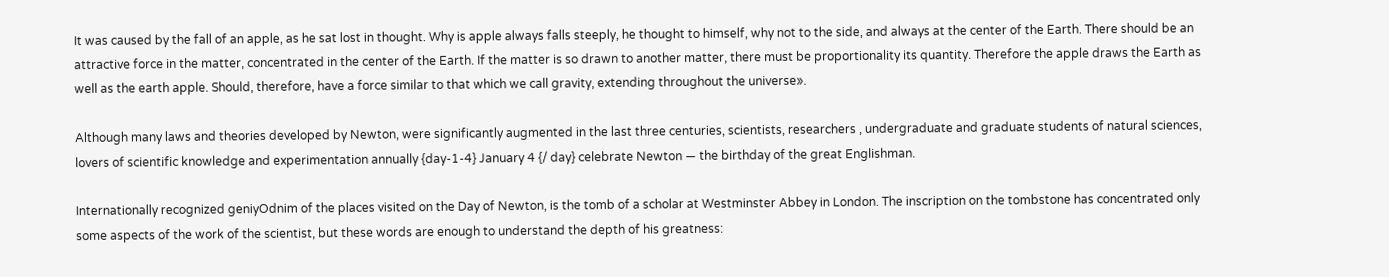It was caused by the fall of an apple, as he sat lost in thought. Why is apple always falls steeply, he thought to himself, why not to the side, and always at the center of the Earth. There should be an attractive force in the matter, concentrated in the center of the Earth. If the matter is so drawn to another matter, there must be proportionality its quantity. Therefore the apple draws the Earth as well as the earth apple. Should, therefore, have a force similar to that which we call gravity, extending throughout the universe».

Although many laws and theories developed by Newton, were significantly augmented in the last three centuries, scientists, researchers , undergraduate and graduate students of natural sciences, lovers of scientific knowledge and experimentation annually {day-1-4} January 4 {/ day} celebrate Newton — the birthday of the great Englishman.

Internationally recognized geniyOdnim of the places visited on the Day of Newton, is the tomb of a scholar at Westminster Abbey in London. The inscription on the tombstone has concentrated only some aspects of the work of the scientist, but these words are enough to understand the depth of his greatness: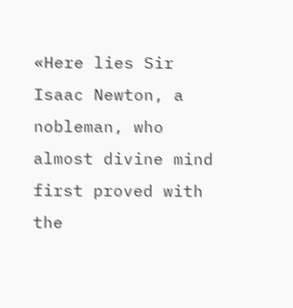«Here lies Sir Isaac Newton, a nobleman, who almost divine mind first proved with the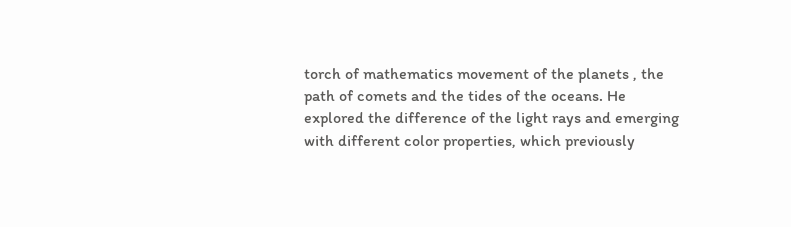torch of mathematics movement of the planets , the path of comets and the tides of the oceans. He explored the difference of the light rays and emerging with different color properties, which previously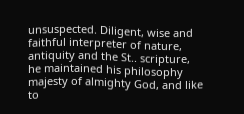unsuspected. Diligent, wise and faithful interpreter of nature, antiquity and the St.. scripture, he maintained his philosophy majesty of almighty God, and like to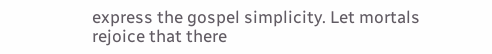express the gospel simplicity. Let mortals rejoice that there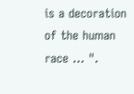is a decoration of the human race ... ".